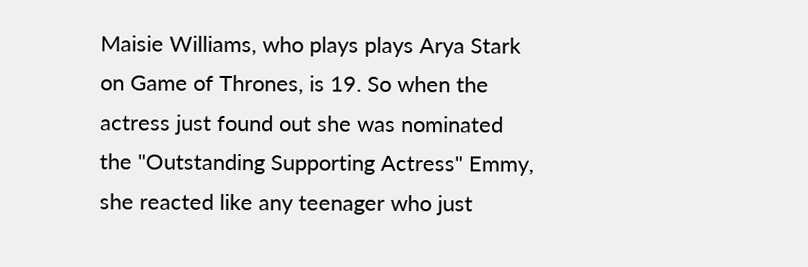Maisie Williams, who plays plays Arya Stark on Game of Thrones, is 19. So when the actress just found out she was nominated the "Outstanding Supporting Actress" Emmy, she reacted like any teenager who just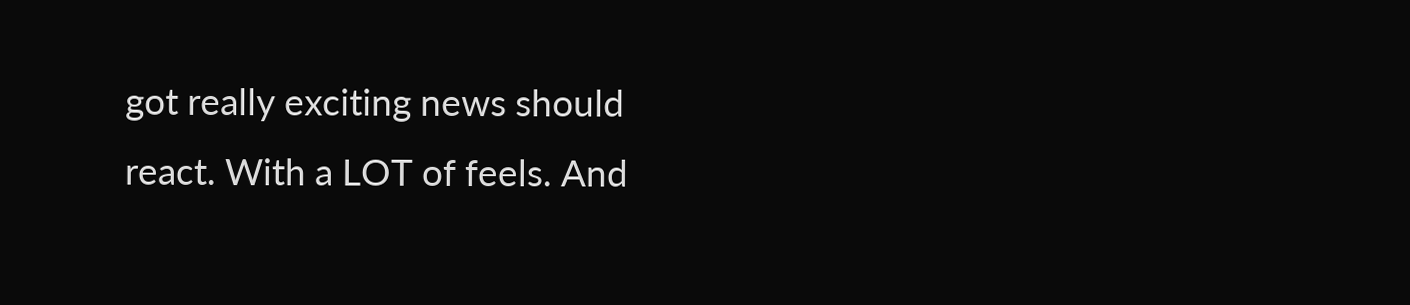got really exciting news should react. With a LOT of feels. And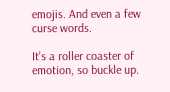emojis. And even a few curse words.

It's a roller coaster of emotion, so buckle up.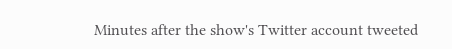Minutes after the show's Twitter account tweeted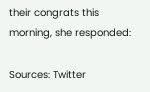their congrats this morning, she responded:

Sources: Twitter